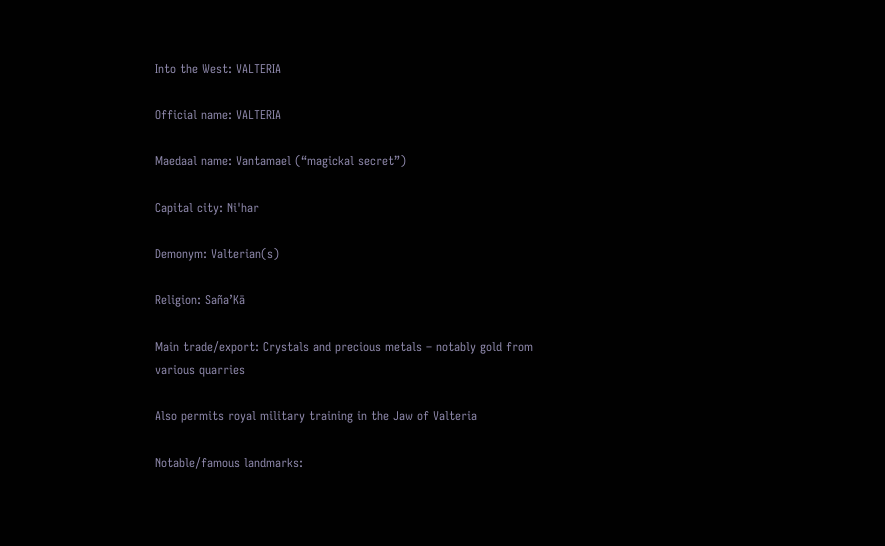Into the West: VALTERIA

Official name: VALTERIA

Maedaal name: Vantamael (“magickal secret”)

Capital city: Ni'har

Demonym: Valterian(s)

Religion: Saña’Kā

Main trade/export: Crystals and precious metals – notably gold from various quarries

Also permits royal military training in the Jaw of Valteria

Notable/famous landmarks: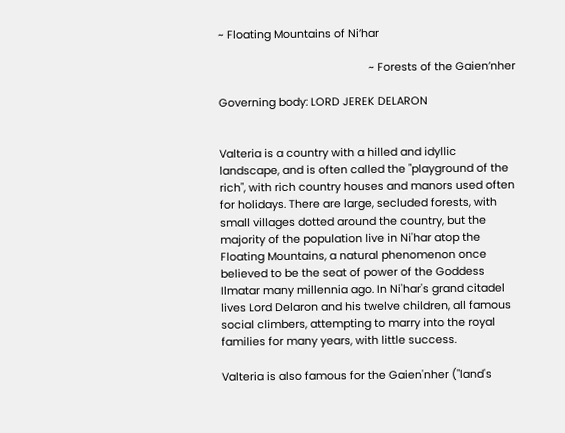~ Floating Mountains of Ni’har

                                                  ~ Forests of the Gaien’nher

Governing body: LORD JEREK DELARON


Valteria is a country with a hilled and idyllic landscape, and is often called the "playground of the rich", with rich country houses and manors used often for holidays. There are large, secluded forests, with small villages dotted around the country, but the majority of the population live in Ni'har atop the Floating Mountains, a natural phenomenon once believed to be the seat of power of the Goddess Ilmatar many millennia ago. In Ni'har's grand citadel lives Lord Delaron and his twelve children, all famous social climbers, attempting to marry into the royal families for many years, with little success.

Valteria is also famous for the Gaien'nher ("land's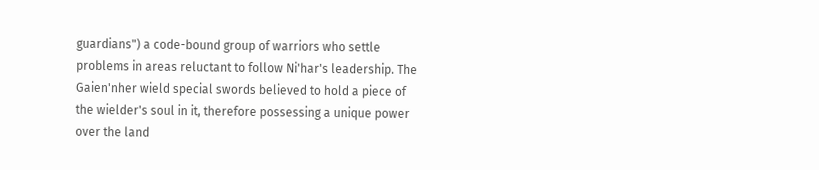guardians") a code-bound group of warriors who settle problems in areas reluctant to follow Ni'har's leadership. The Gaien'nher wield special swords believed to hold a piece of the wielder's soul in it, therefore possessing a unique power over the land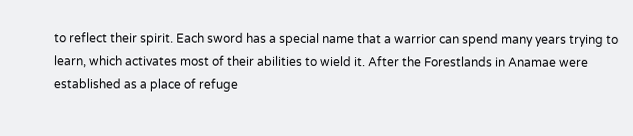to reflect their spirit. Each sword has a special name that a warrior can spend many years trying to learn, which activates most of their abilities to wield it. After the Forestlands in Anamae were established as a place of refuge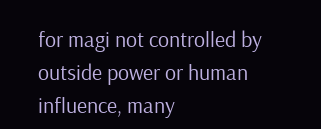for magi not controlled by outside power or human influence, many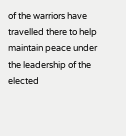of the warriors have travelled there to help maintain peace under the leadership of the elected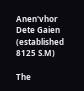Anen'vhor Dete Gaien (established 8125 S.M)

The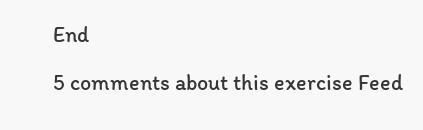End

5 comments about this exercise Feed